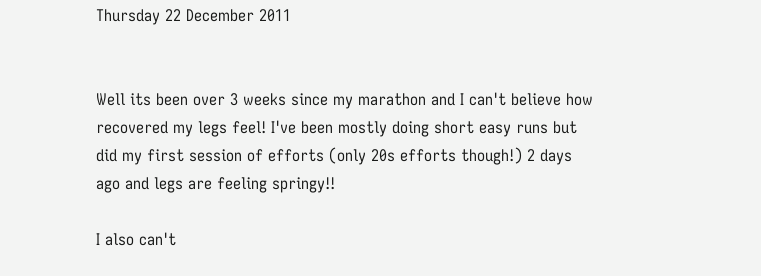Thursday 22 December 2011


Well its been over 3 weeks since my marathon and I can't believe how recovered my legs feel! I've been mostly doing short easy runs but did my first session of efforts (only 20s efforts though!) 2 days ago and legs are feeling springy!!

I also can't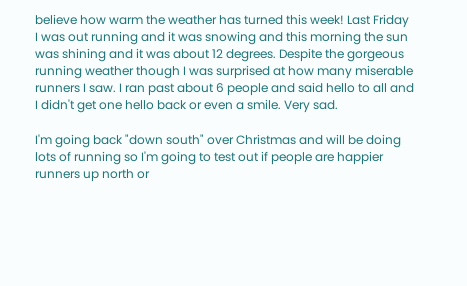believe how warm the weather has turned this week! Last Friday I was out running and it was snowing and this morning the sun was shining and it was about 12 degrees. Despite the gorgeous running weather though I was surprised at how many miserable runners I saw. I ran past about 6 people and said hello to all and I didn't get one hello back or even a smile. Very sad.

I'm going back "down south" over Christmas and will be doing lots of running so I'm going to test out if people are happier runners up north or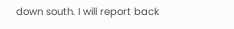down south. I will report back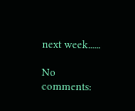next week......

No comments: